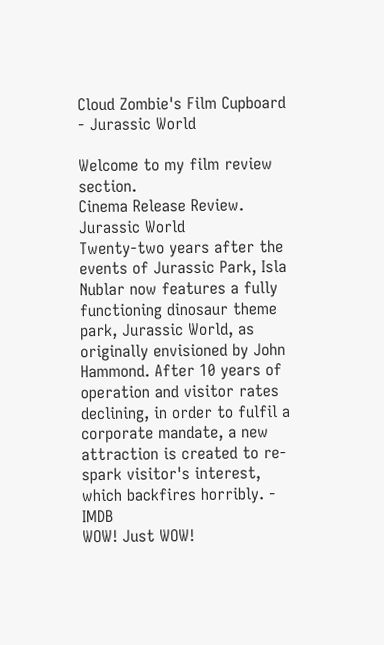Cloud Zombie's Film Cupboard - Jurassic World

Welcome to my film review section.
Cinema Release Review.
Jurassic World
Twenty-two years after the events of Jurassic Park, Isla Nublar now features a fully functioning dinosaur theme park, Jurassic World, as originally envisioned by John Hammond. After 10 years of operation and visitor rates declining, in order to fulfil a corporate mandate, a new attraction is created to re-spark visitor's interest, which backfires horribly. - IMDB
WOW! Just WOW!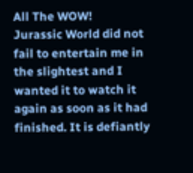All The WOW!
Jurassic World did not fail to entertain me in the slightest and I wanted it to watch it again as soon as it had finished. It is defiantly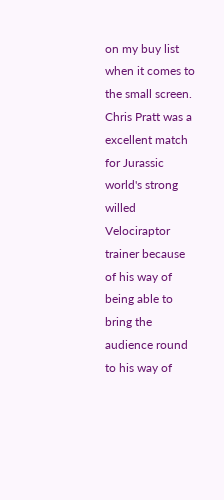on my buy list when it comes to the small screen.
Chris Pratt was a excellent match for Jurassic world's strong willed Velociraptor trainer because of his way of being able to bring the audience round to his way of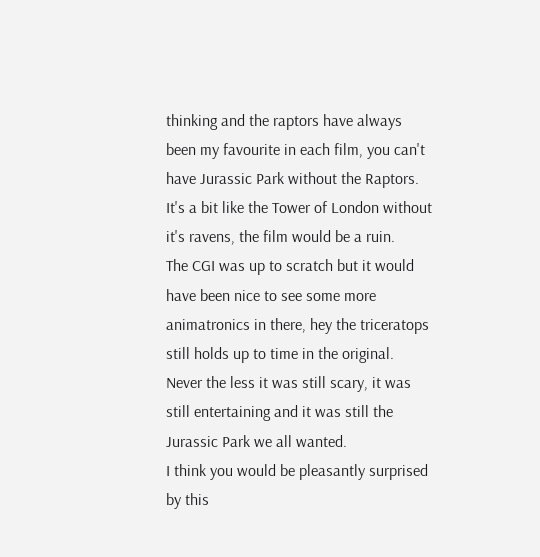thinking and the raptors have always been my favourite in each film, you can't have Jurassic Park without the Raptors. It's a bit like the Tower of London without it's ravens, the film would be a ruin.
The CGI was up to scratch but it would have been nice to see some more animatronics in there, hey the triceratops still holds up to time in the original.
Never the less it was still scary, it was still entertaining and it was still the Jurassic Park we all wanted.
I think you would be pleasantly surprised by this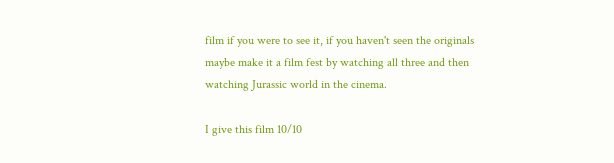film if you were to see it, if you haven't seen the originals maybe make it a film fest by watching all three and then watching Jurassic world in the cinema.

I give this film 10/10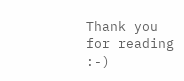Thank you for reading :-)